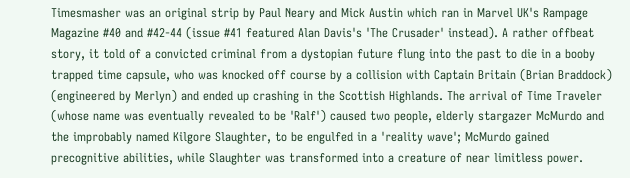Timesmasher was an original strip by Paul Neary and Mick Austin which ran in Marvel UK's Rampage Magazine #40 and #42-44 (issue #41 featured Alan Davis's 'The Crusader' instead). A rather offbeat story, it told of a convicted criminal from a dystopian future flung into the past to die in a booby trapped time capsule, who was knocked off course by a collision with Captain Britain (Brian Braddock) (engineered by Merlyn) and ended up crashing in the Scottish Highlands. The arrival of Time Traveler (whose name was eventually revealed to be 'Ralf') caused two people, elderly stargazer McMurdo and the improbably named Kilgore Slaughter, to be engulfed in a 'reality wave'; McMurdo gained precognitive abilities, while Slaughter was transformed into a creature of near limitless power.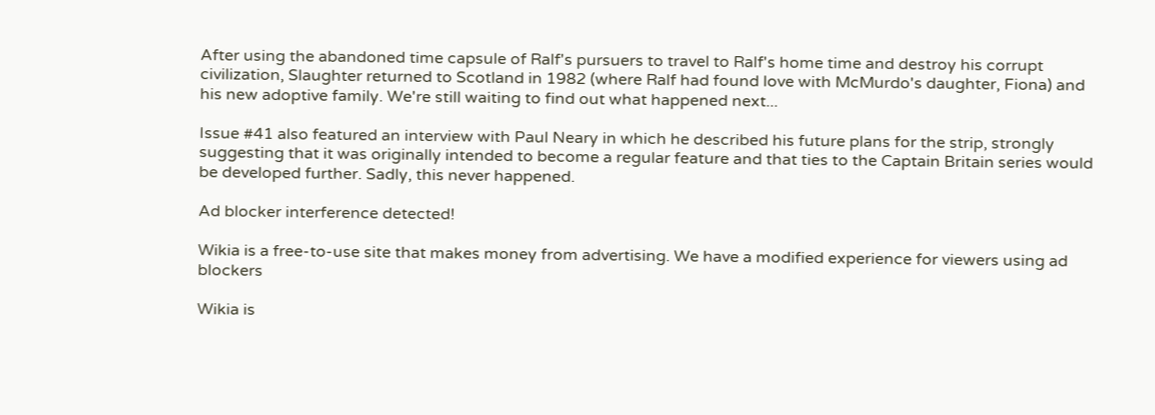After using the abandoned time capsule of Ralf's pursuers to travel to Ralf's home time and destroy his corrupt civilization, Slaughter returned to Scotland in 1982 (where Ralf had found love with McMurdo's daughter, Fiona) and his new adoptive family. We're still waiting to find out what happened next...

Issue #41 also featured an interview with Paul Neary in which he described his future plans for the strip, strongly suggesting that it was originally intended to become a regular feature and that ties to the Captain Britain series would be developed further. Sadly, this never happened.

Ad blocker interference detected!

Wikia is a free-to-use site that makes money from advertising. We have a modified experience for viewers using ad blockers

Wikia is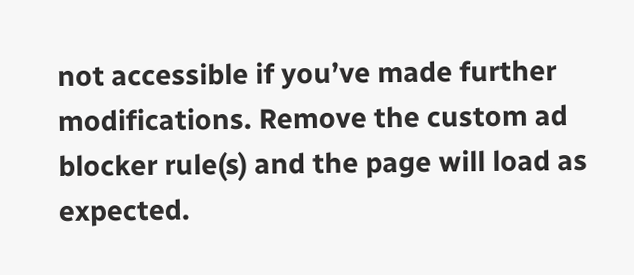not accessible if you’ve made further modifications. Remove the custom ad blocker rule(s) and the page will load as expected.